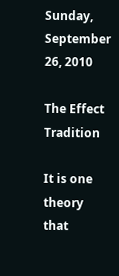Sunday, September 26, 2010

The Effect Tradition

It is one theory that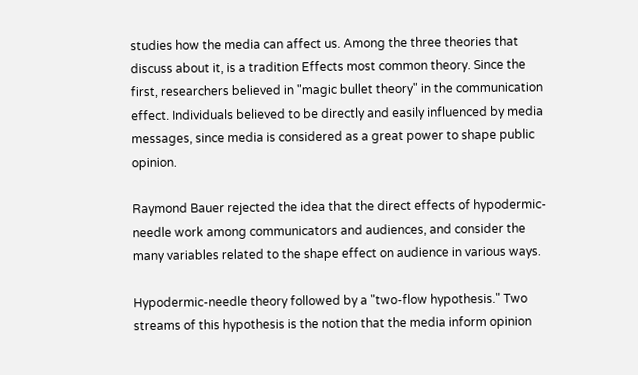studies how the media can affect us. Among the three theories that discuss about it, is a tradition Effects most common theory. Since the first, researchers believed in "magic bullet theory" in the communication effect. Individuals believed to be directly and easily influenced by media messages, since media is considered as a great power to shape public opinion.

Raymond Bauer rejected the idea that the direct effects of hypodermic-needle work among communicators and audiences, and consider the many variables related to the shape effect on audience in various ways.

Hypodermic-needle theory followed by a "two-flow hypothesis." Two streams of this hypothesis is the notion that the media inform opinion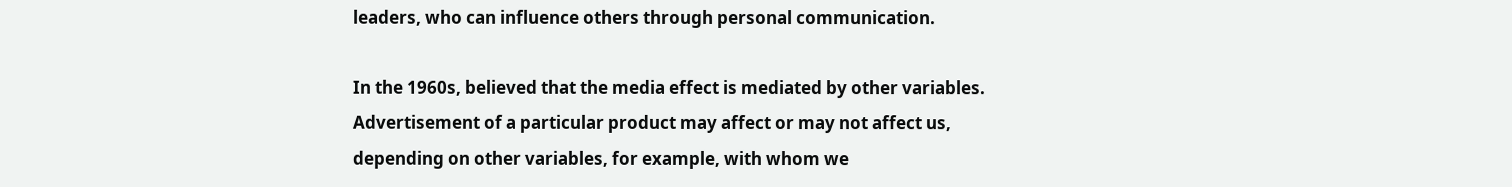leaders, who can influence others through personal communication.

In the 1960s, believed that the media effect is mediated by other variables. Advertisement of a particular product may affect or may not affect us, depending on other variables, for example, with whom we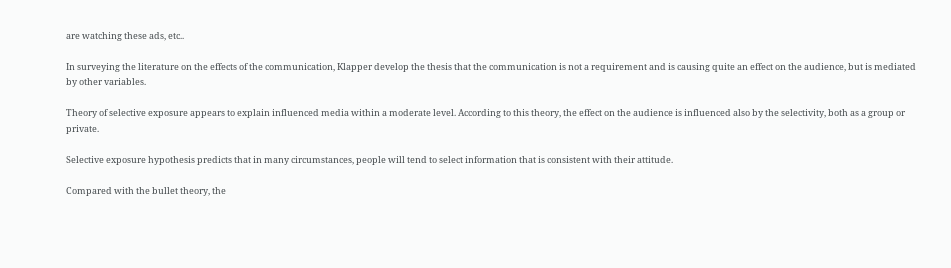are watching these ads, etc..

In surveying the literature on the effects of the communication, Klapper develop the thesis that the communication is not a requirement and is causing quite an effect on the audience, but is mediated by other variables.

Theory of selective exposure appears to explain influenced media within a moderate level. According to this theory, the effect on the audience is influenced also by the selectivity, both as a group or private.

Selective exposure hypothesis predicts that in many circumstances, people will tend to select information that is consistent with their attitude.

Compared with the bullet theory, the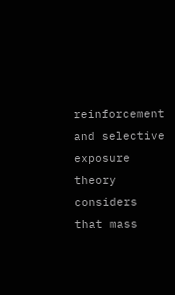reinforcement and selective exposure theory considers that mass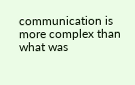communication is more complex than what was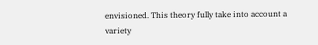envisioned. This theory fully take into account a variety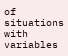of situations with variables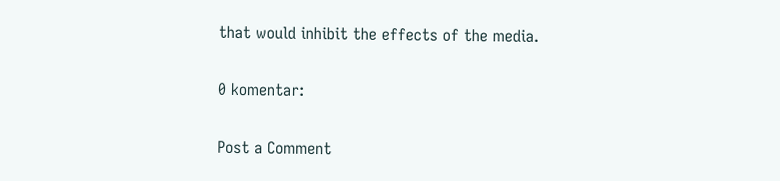that would inhibit the effects of the media.

0 komentar:

Post a Comment